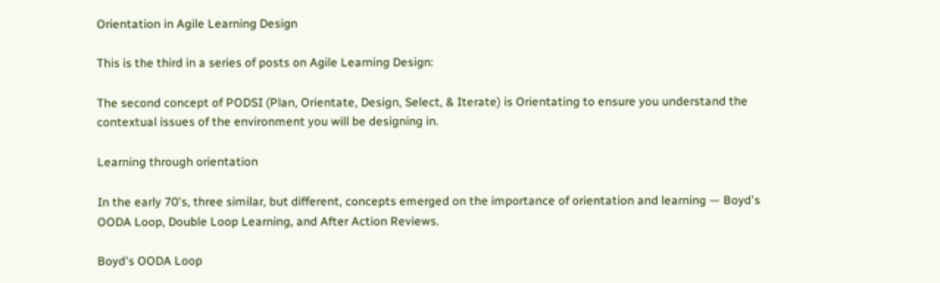Orientation in Agile Learning Design

This is the third in a series of posts on Agile Learning Design:

The second concept of PODSI (Plan, Orientate, Design, Select, & Iterate) is Orientating to ensure you understand the contextual issues of the environment you will be designing in.

Learning through orientation

In the early 70's, three similar, but different, concepts emerged on the importance of orientation and learning — Boyd's OODA Loop, Double Loop Learning, and After Action Reviews.

Boyd's OODA Loop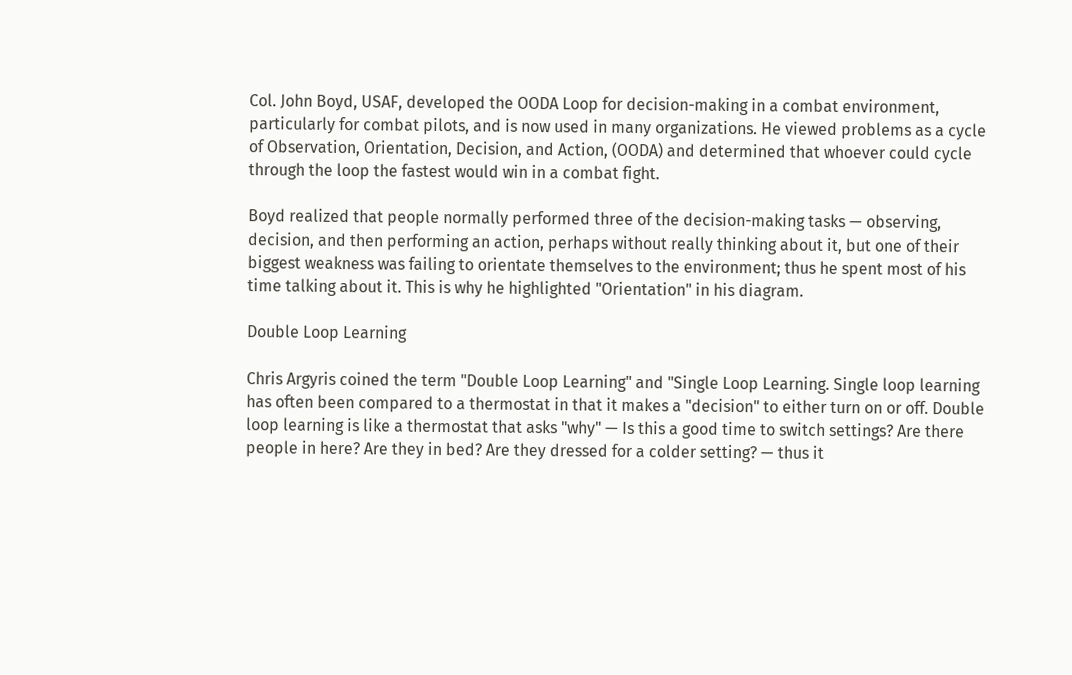Col. John Boyd, USAF, developed the OODA Loop for decision-making in a combat environment, particularly for combat pilots, and is now used in many organizations. He viewed problems as a cycle of Observation, Orientation, Decision, and Action, (OODA) and determined that whoever could cycle through the loop the fastest would win in a combat fight.

Boyd realized that people normally performed three of the decision-making tasks — observing, decision, and then performing an action, perhaps without really thinking about it, but one of their biggest weakness was failing to orientate themselves to the environment; thus he spent most of his time talking about it. This is why he highlighted "Orientation" in his diagram.

Double Loop Learning

Chris Argyris coined the term "Double Loop Learning" and "Single Loop Learning. Single loop learning has often been compared to a thermostat in that it makes a "decision" to either turn on or off. Double loop learning is like a thermostat that asks "why" — Is this a good time to switch settings? Are there people in here? Are they in bed? Are they dressed for a colder setting? — thus it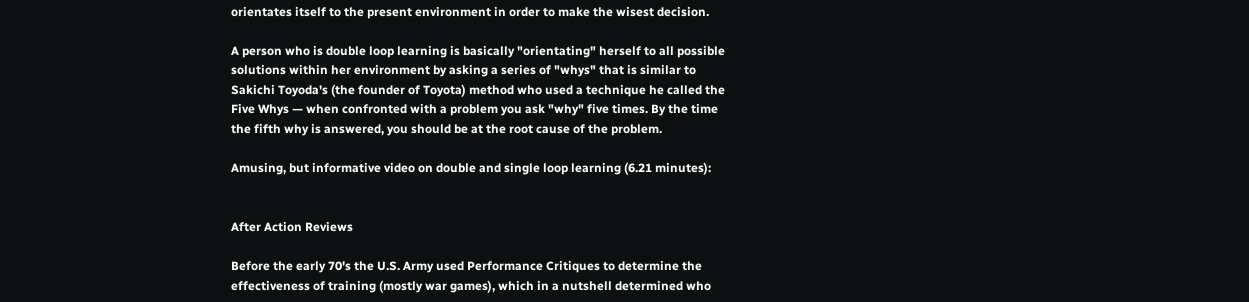orientates itself to the present environment in order to make the wisest decision.

A person who is double loop learning is basically "orientating" herself to all possible solutions within her environment by asking a series of "whys" that is similar to Sakichi Toyoda's (the founder of Toyota) method who used a technique he called the Five Whys — when confronted with a problem you ask "why" five times. By the time the fifth why is answered, you should be at the root cause of the problem.

Amusing, but informative video on double and single loop learning (6.21 minutes):


After Action Reviews

Before the early 70's the U.S. Army used Performance Critiques to determine the effectiveness of training (mostly war games), which in a nutshell determined who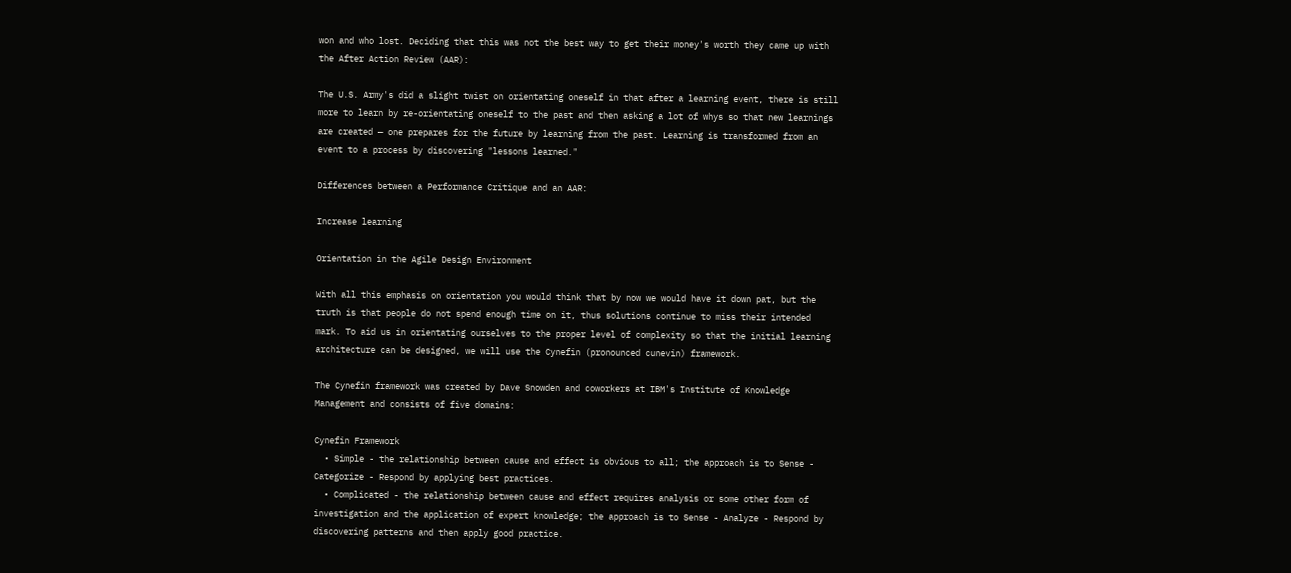won and who lost. Deciding that this was not the best way to get their money's worth they came up with the After Action Review (AAR):

The U.S. Army's did a slight twist on orientating oneself in that after a learning event, there is still more to learn by re-orientating oneself to the past and then asking a lot of whys so that new learnings are created — one prepares for the future by learning from the past. Learning is transformed from an event to a process by discovering "lessons learned."

Differences between a Performance Critique and an AAR:

Increase learning

Orientation in the Agile Design Environment

With all this emphasis on orientation you would think that by now we would have it down pat, but the truth is that people do not spend enough time on it, thus solutions continue to miss their intended mark. To aid us in orientating ourselves to the proper level of complexity so that the initial learning architecture can be designed, we will use the Cynefin (pronounced cunevin) framework.

The Cynefin framework was created by Dave Snowden and coworkers at IBM's Institute of Knowledge Management and consists of five domains:

Cynefin Framework
  • Simple - the relationship between cause and effect is obvious to all; the approach is to Sense - Categorize - Respond by applying best practices.
  • Complicated - the relationship between cause and effect requires analysis or some other form of investigation and the application of expert knowledge; the approach is to Sense - Analyze - Respond by discovering patterns and then apply good practice.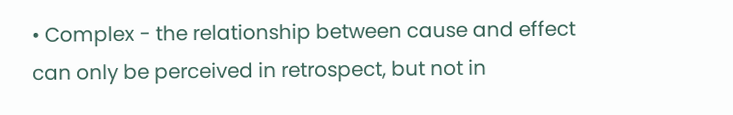• Complex - the relationship between cause and effect can only be perceived in retrospect, but not in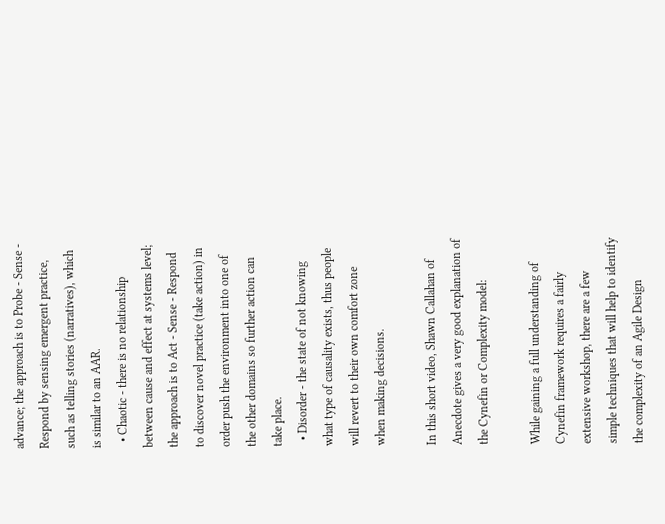advance; the approach is to Probe - Sense - Respond by sensing emergent practice, such as telling stories (narratives), which is similar to an AAR.
  • Chaotic - there is no relationship between cause and effect at systems level; the approach is to Act - Sense - Respond to discover novel practice (take action) in order push the environment into one of the other domains so further action can take place.
  • Disorder - the state of not knowing what type of causality exists, thus people will revert to their own comfort zone when making decisions.

In this short video, Shawn Callahan of Anecdote gives a very good explanation of the Cynefin or Complexity model:

While gaining a full understanding of Cynefin framework requires a fairly extensive workshop, there are a few simple techniques that will help to identify the complexity of an Agile Design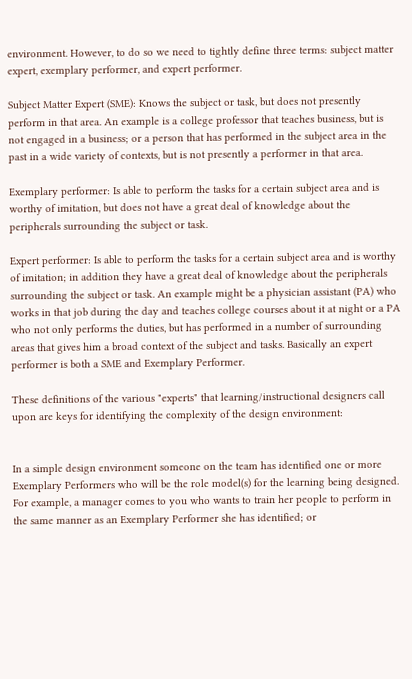environment. However, to do so we need to tightly define three terms: subject matter expert, exemplary performer, and expert performer.

Subject Matter Expert (SME): Knows the subject or task, but does not presently perform in that area. An example is a college professor that teaches business, but is not engaged in a business; or a person that has performed in the subject area in the past in a wide variety of contexts, but is not presently a performer in that area.

Exemplary performer: Is able to perform the tasks for a certain subject area and is worthy of imitation, but does not have a great deal of knowledge about the peripherals surrounding the subject or task.

Expert performer: Is able to perform the tasks for a certain subject area and is worthy of imitation; in addition they have a great deal of knowledge about the peripherals surrounding the subject or task. An example might be a physician assistant (PA) who works in that job during the day and teaches college courses about it at night or a PA who not only performs the duties, but has performed in a number of surrounding areas that gives him a broad context of the subject and tasks. Basically an expert performer is both a SME and Exemplary Performer.

These definitions of the various "experts" that learning/instructional designers call upon are keys for identifying the complexity of the design environment:


In a simple design environment someone on the team has identified one or more Exemplary Performers who will be the role model(s) for the learning being designed. For example, a manager comes to you who wants to train her people to perform in the same manner as an Exemplary Performer she has identified; or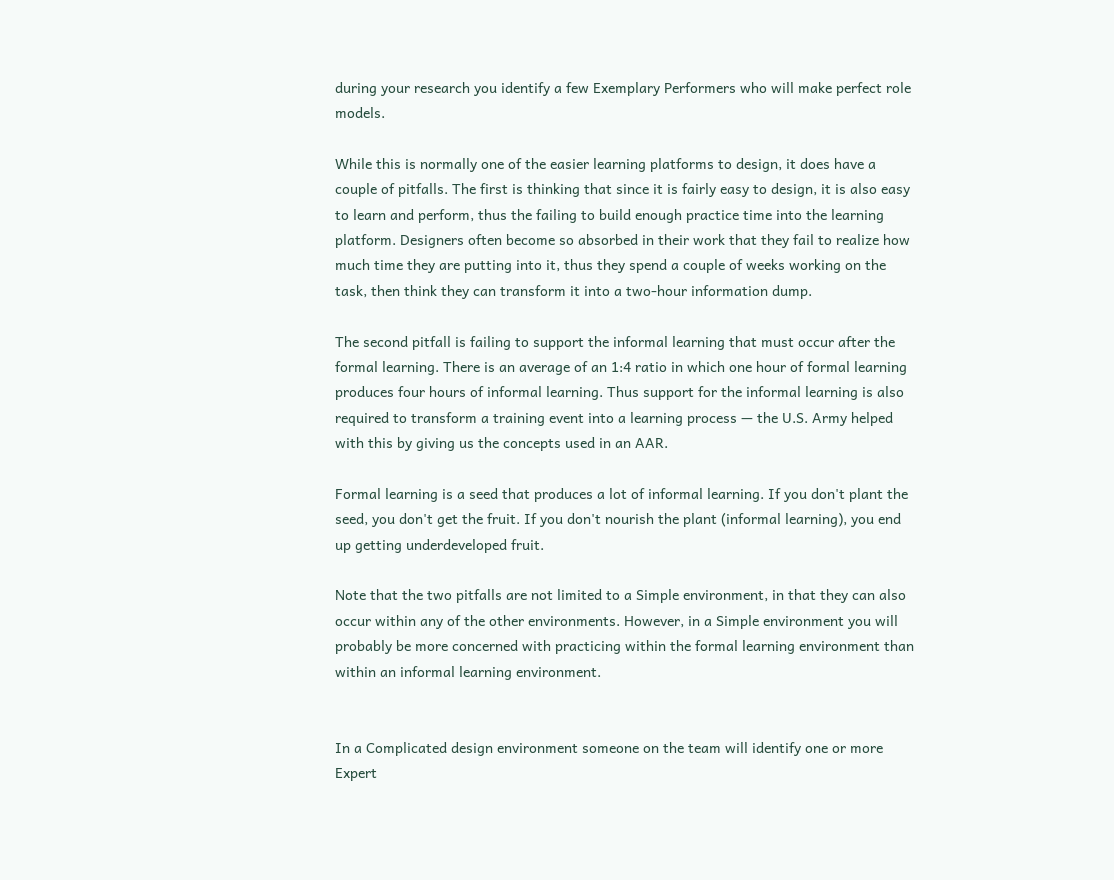during your research you identify a few Exemplary Performers who will make perfect role models.

While this is normally one of the easier learning platforms to design, it does have a couple of pitfalls. The first is thinking that since it is fairly easy to design, it is also easy to learn and perform, thus the failing to build enough practice time into the learning platform. Designers often become so absorbed in their work that they fail to realize how much time they are putting into it, thus they spend a couple of weeks working on the task, then think they can transform it into a two-hour information dump.

The second pitfall is failing to support the informal learning that must occur after the formal learning. There is an average of an 1:4 ratio in which one hour of formal learning produces four hours of informal learning. Thus support for the informal learning is also required to transform a training event into a learning process — the U.S. Army helped with this by giving us the concepts used in an AAR.

Formal learning is a seed that produces a lot of informal learning. If you don't plant the seed, you don't get the fruit. If you don't nourish the plant (informal learning), you end up getting underdeveloped fruit.

Note that the two pitfalls are not limited to a Simple environment, in that they can also occur within any of the other environments. However, in a Simple environment you will probably be more concerned with practicing within the formal learning environment than within an informal learning environment.


In a Complicated design environment someone on the team will identify one or more Expert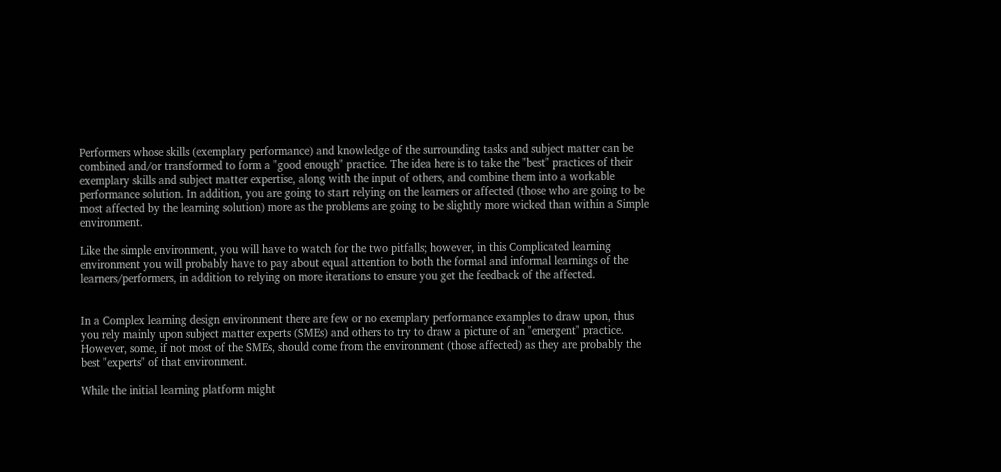Performers whose skills (exemplary performance) and knowledge of the surrounding tasks and subject matter can be combined and/or transformed to form a "good enough" practice. The idea here is to take the "best" practices of their exemplary skills and subject matter expertise, along with the input of others, and combine them into a workable performance solution. In addition, you are going to start relying on the learners or affected (those who are going to be most affected by the learning solution) more as the problems are going to be slightly more wicked than within a Simple environment.

Like the simple environment, you will have to watch for the two pitfalls; however, in this Complicated learning environment you will probably have to pay about equal attention to both the formal and informal learnings of the learners/performers, in addition to relying on more iterations to ensure you get the feedback of the affected.


In a Complex learning design environment there are few or no exemplary performance examples to draw upon, thus you rely mainly upon subject matter experts (SMEs) and others to try to draw a picture of an "emergent" practice. However, some, if not most of the SMEs, should come from the environment (those affected) as they are probably the best "experts" of that environment.

While the initial learning platform might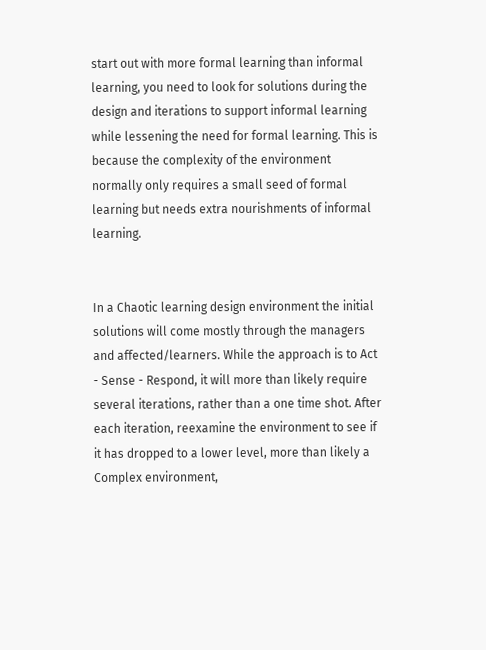start out with more formal learning than informal learning, you need to look for solutions during the design and iterations to support informal learning while lessening the need for formal learning. This is because the complexity of the environment normally only requires a small seed of formal learning but needs extra nourishments of informal learning.


In a Chaotic learning design environment the initial solutions will come mostly through the managers and affected/learners. While the approach is to Act - Sense - Respond, it will more than likely require several iterations, rather than a one time shot. After each iteration, reexamine the environment to see if it has dropped to a lower level, more than likely a Complex environment,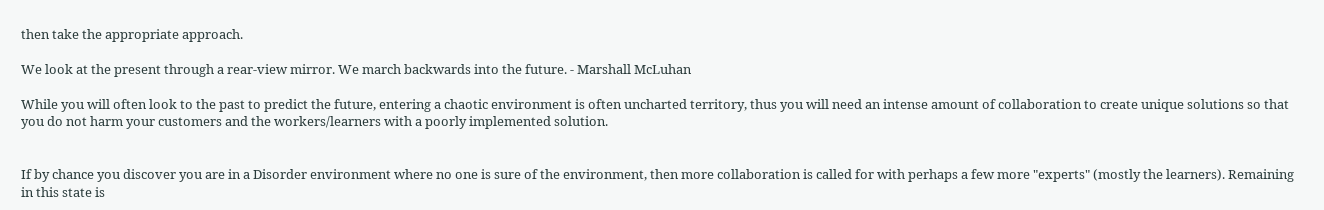then take the appropriate approach.

We look at the present through a rear-view mirror. We march backwards into the future. - Marshall McLuhan

While you will often look to the past to predict the future, entering a chaotic environment is often uncharted territory, thus you will need an intense amount of collaboration to create unique solutions so that you do not harm your customers and the workers/learners with a poorly implemented solution.


If by chance you discover you are in a Disorder environment where no one is sure of the environment, then more collaboration is called for with perhaps a few more "experts" (mostly the learners). Remaining in this state is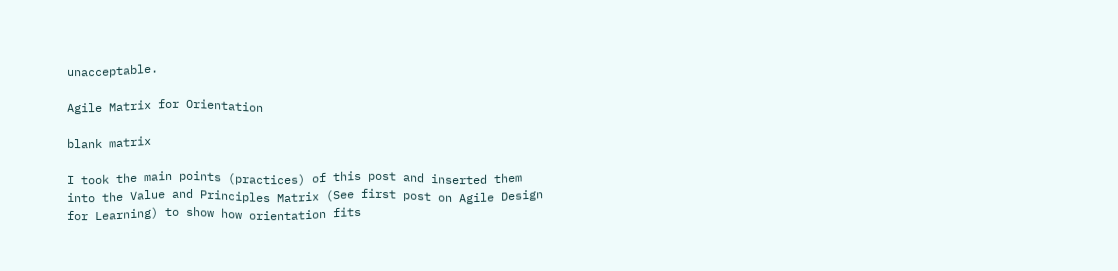unacceptable.

Agile Matrix for Orientation

blank matrix

I took the main points (practices) of this post and inserted them into the Value and Principles Matrix (See first post on Agile Design for Learning) to show how orientation fits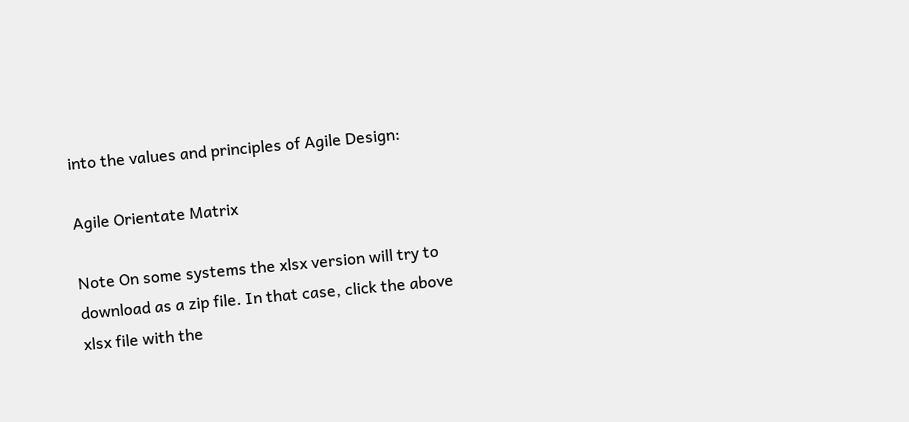into the values and principles of Agile Design:

Agile Orientate Matrix

Note On some systems the xlsx version will try to download as a zip file. In that case, click the above xlsx file with the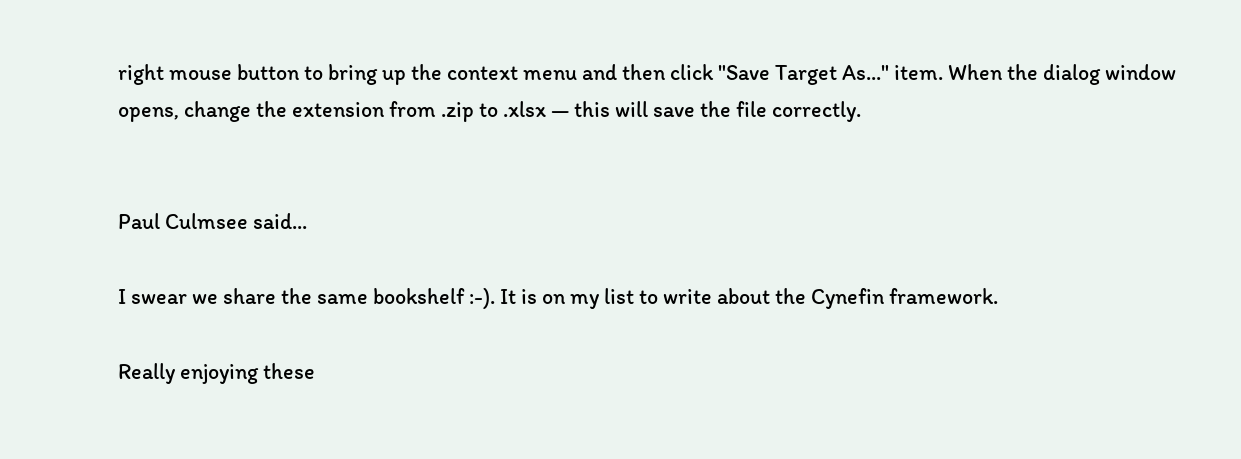right mouse button to bring up the context menu and then click "Save Target As..." item. When the dialog window opens, change the extension from .zip to .xlsx — this will save the file correctly.


Paul Culmsee said...

I swear we share the same bookshelf :-). It is on my list to write about the Cynefin framework.

Really enjoying these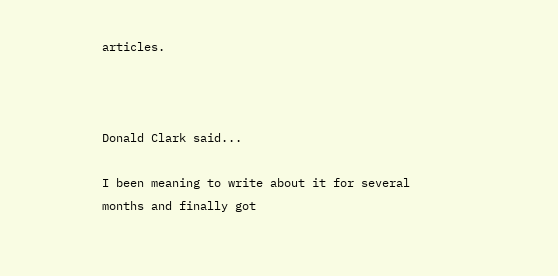articles.



Donald Clark said...

I been meaning to write about it for several months and finally got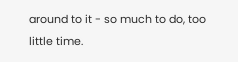around to it - so much to do, too little time.